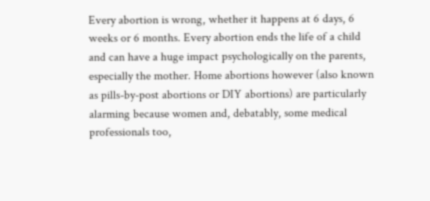Every abortion is wrong, whether it happens at 6 days, 6 weeks or 6 months. Every abortion ends the life of a child and can have a huge impact psychologically on the parents, especially the mother. Home abortions however (also known as pills-by-post abortions or DIY abortions) are particularly alarming because women and, debatably, some medical professionals too,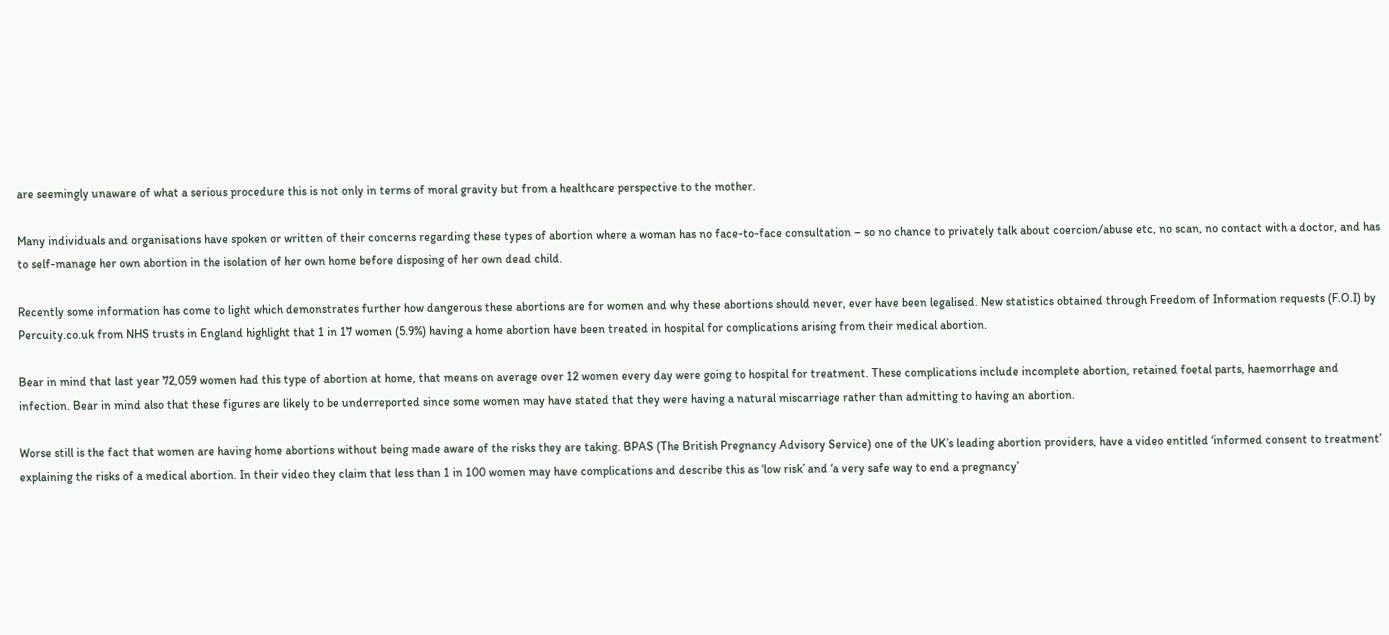are seemingly unaware of what a serious procedure this is not only in terms of moral gravity but from a healthcare perspective to the mother.

Many individuals and organisations have spoken or written of their concerns regarding these types of abortion where a woman has no face-to-face consultation – so no chance to privately talk about coercion/abuse etc, no scan, no contact with a doctor, and has to self-manage her own abortion in the isolation of her own home before disposing of her own dead child.

Recently some information has come to light which demonstrates further how dangerous these abortions are for women and why these abortions should never, ever have been legalised. New statistics obtained through Freedom of Information requests (F.O.I) by Percuity.co.uk from NHS trusts in England highlight that 1 in 17 women (5.9%) having a home abortion have been treated in hospital for complications arising from their medical abortion.

Bear in mind that last year 72,059 women had this type of abortion at home, that means on average over 12 women every day were going to hospital for treatment. These complications include incomplete abortion, retained foetal parts, haemorrhage and infection. Bear in mind also that these figures are likely to be underreported since some women may have stated that they were having a natural miscarriage rather than admitting to having an abortion.

Worse still is the fact that women are having home abortions without being made aware of the risks they are taking. BPAS (The British Pregnancy Advisory Service) one of the UK’s leading abortion providers, have a video entitled ‘informed consent to treatment’ explaining the risks of a medical abortion. In their video they claim that less than 1 in 100 women may have complications and describe this as ‘low risk’ and ‘a very safe way to end a pregnancy’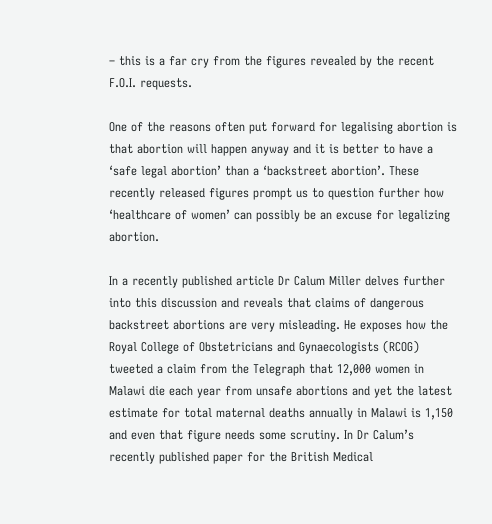– this is a far cry from the figures revealed by the recent F.O.I. requests.

One of the reasons often put forward for legalising abortion is that abortion will happen anyway and it is better to have a ‘safe legal abortion’ than a ‘backstreet abortion’. These recently released figures prompt us to question further how ‘healthcare of women’ can possibly be an excuse for legalizing abortion.

In a recently published article Dr Calum Miller delves further into this discussion and reveals that claims of dangerous backstreet abortions are very misleading. He exposes how the Royal College of Obstetricians and Gynaecologists (RCOG) tweeted a claim from the Telegraph that 12,000 women in Malawi die each year from unsafe abortions and yet the latest estimate for total maternal deaths annually in Malawi is 1,150 and even that figure needs some scrutiny. In Dr Calum’s recently published paper for the British Medical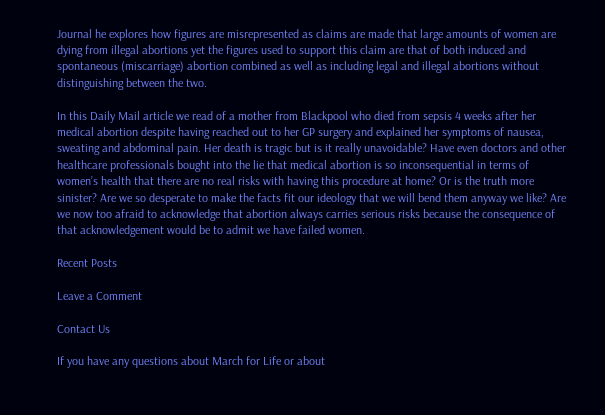Journal he explores how figures are misrepresented as claims are made that large amounts of women are dying from illegal abortions yet the figures used to support this claim are that of both induced and spontaneous (miscarriage) abortion combined as well as including legal and illegal abortions without distinguishing between the two.

In this Daily Mail article we read of a mother from Blackpool who died from sepsis 4 weeks after her medical abortion despite having reached out to her GP surgery and explained her symptoms of nausea, sweating and abdominal pain. Her death is tragic but is it really unavoidable? Have even doctors and other healthcare professionals bought into the lie that medical abortion is so inconsequential in terms of women’s health that there are no real risks with having this procedure at home? Or is the truth more sinister? Are we so desperate to make the facts fit our ideology that we will bend them anyway we like? Are we now too afraid to acknowledge that abortion always carries serious risks because the consequence of that acknowledgement would be to admit we have failed women.

Recent Posts

Leave a Comment

Contact Us

If you have any questions about March for Life or about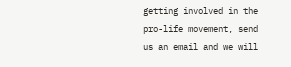getting involved in the pro-life movement, send us an email and we will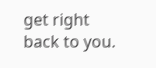get right back to you.